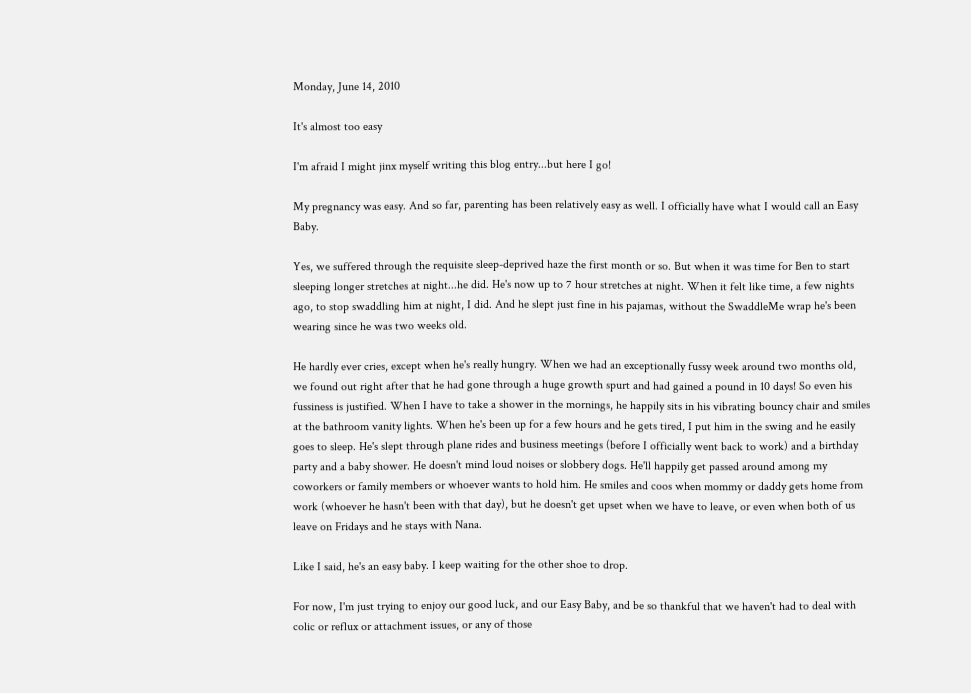Monday, June 14, 2010

It's almost too easy

I'm afraid I might jinx myself writing this blog entry...but here I go!

My pregnancy was easy. And so far, parenting has been relatively easy as well. I officially have what I would call an Easy Baby.

Yes, we suffered through the requisite sleep-deprived haze the first month or so. But when it was time for Ben to start sleeping longer stretches at night...he did. He's now up to 7 hour stretches at night. When it felt like time, a few nights ago, to stop swaddling him at night, I did. And he slept just fine in his pajamas, without the SwaddleMe wrap he's been wearing since he was two weeks old.

He hardly ever cries, except when he's really hungry. When we had an exceptionally fussy week around two months old, we found out right after that he had gone through a huge growth spurt and had gained a pound in 10 days! So even his fussiness is justified. When I have to take a shower in the mornings, he happily sits in his vibrating bouncy chair and smiles at the bathroom vanity lights. When he's been up for a few hours and he gets tired, I put him in the swing and he easily goes to sleep. He's slept through plane rides and business meetings (before I officially went back to work) and a birthday party and a baby shower. He doesn't mind loud noises or slobbery dogs. He'll happily get passed around among my coworkers or family members or whoever wants to hold him. He smiles and coos when mommy or daddy gets home from work (whoever he hasn't been with that day), but he doesn't get upset when we have to leave, or even when both of us leave on Fridays and he stays with Nana.

Like I said, he's an easy baby. I keep waiting for the other shoe to drop.

For now, I'm just trying to enjoy our good luck, and our Easy Baby, and be so thankful that we haven't had to deal with colic or reflux or attachment issues, or any of those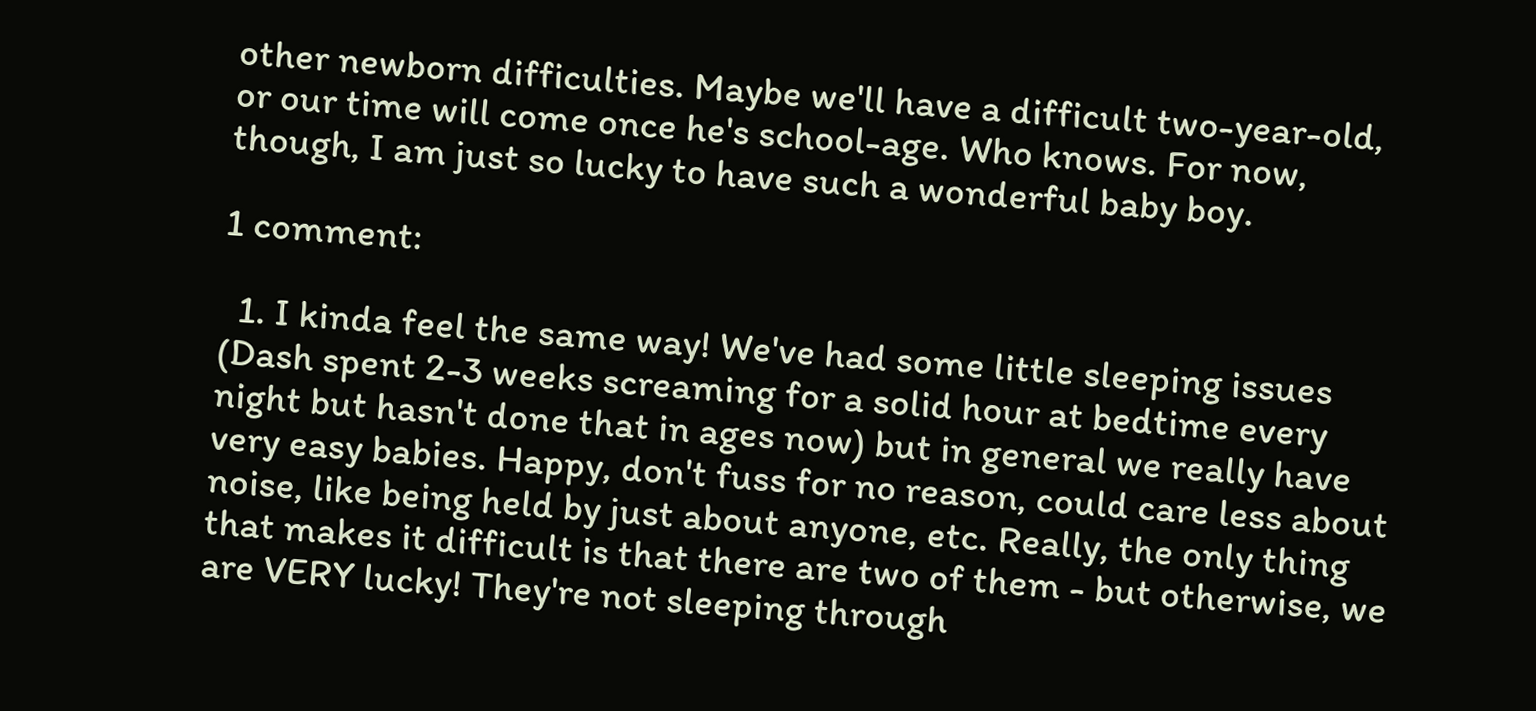other newborn difficulties. Maybe we'll have a difficult two-year-old, or our time will come once he's school-age. Who knows. For now, though, I am just so lucky to have such a wonderful baby boy.

1 comment:

  1. I kinda feel the same way! We've had some little sleeping issues (Dash spent 2-3 weeks screaming for a solid hour at bedtime every night but hasn't done that in ages now) but in general we really have very easy babies. Happy, don't fuss for no reason, could care less about noise, like being held by just about anyone, etc. Really, the only thing that makes it difficult is that there are two of them - but otherwise, we are VERY lucky! They're not sleeping through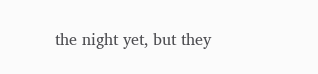the night yet, but they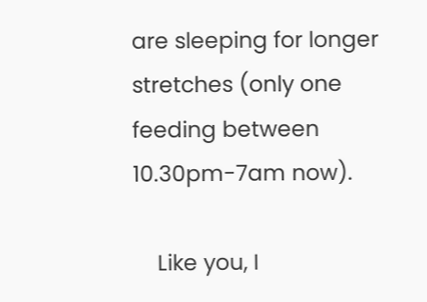are sleeping for longer stretches (only one feeding between 10.30pm-7am now).

    Like you, I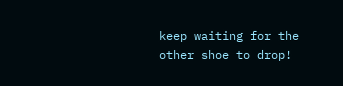keep waiting for the other shoe to drop!